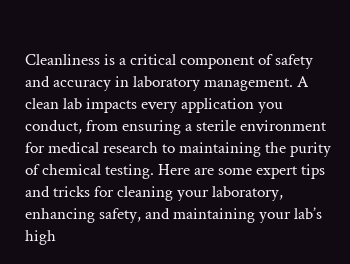Cleanliness is a critical component of safety and accuracy in laboratory management. A clean lab impacts every application you conduct, from ensuring a sterile environment for medical research to maintaining the purity of chemical testing. Here are some expert tips and tricks for cleaning your laboratory, enhancing safety, and maintaining your lab’s high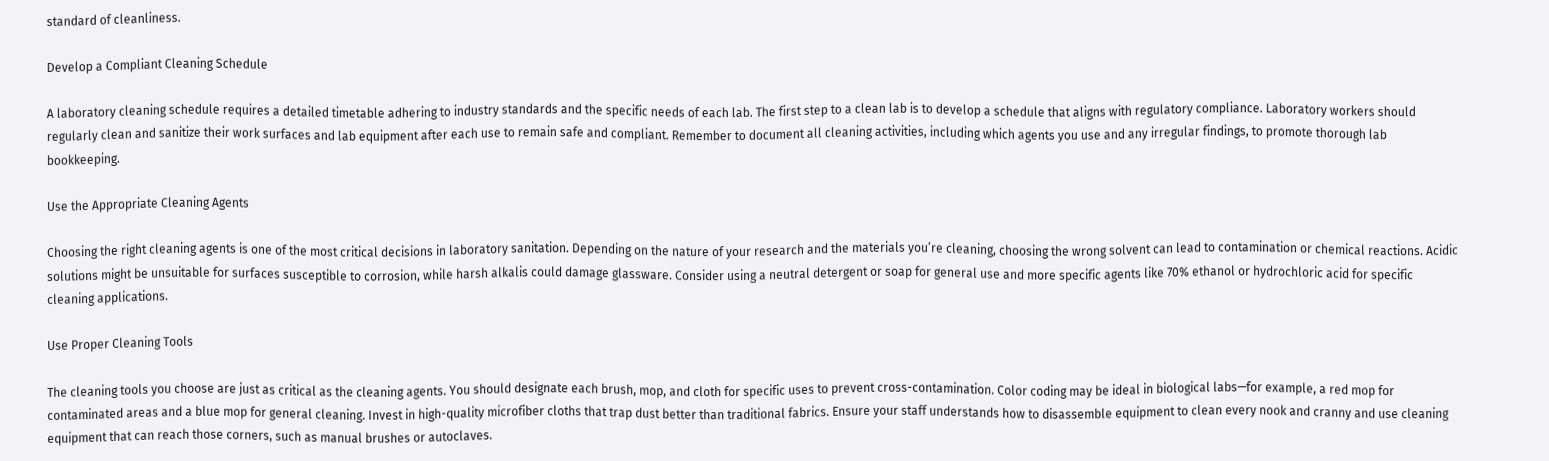standard of cleanliness.

Develop a Compliant Cleaning Schedule

A laboratory cleaning schedule requires a detailed timetable adhering to industry standards and the specific needs of each lab. The first step to a clean lab is to develop a schedule that aligns with regulatory compliance. Laboratory workers should regularly clean and sanitize their work surfaces and lab equipment after each use to remain safe and compliant. Remember to document all cleaning activities, including which agents you use and any irregular findings, to promote thorough lab bookkeeping.

Use the Appropriate Cleaning Agents

Choosing the right cleaning agents is one of the most critical decisions in laboratory sanitation. Depending on the nature of your research and the materials you’re cleaning, choosing the wrong solvent can lead to contamination or chemical reactions. Acidic solutions might be unsuitable for surfaces susceptible to corrosion, while harsh alkalis could damage glassware. Consider using a neutral detergent or soap for general use and more specific agents like 70% ethanol or hydrochloric acid for specific cleaning applications.

Use Proper Cleaning Tools

The cleaning tools you choose are just as critical as the cleaning agents. You should designate each brush, mop, and cloth for specific uses to prevent cross-contamination. Color coding may be ideal in biological labs—for example, a red mop for contaminated areas and a blue mop for general cleaning. Invest in high-quality microfiber cloths that trap dust better than traditional fabrics. Ensure your staff understands how to disassemble equipment to clean every nook and cranny and use cleaning equipment that can reach those corners, such as manual brushes or autoclaves.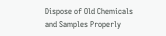Dispose of Old Chemicals and Samples Properly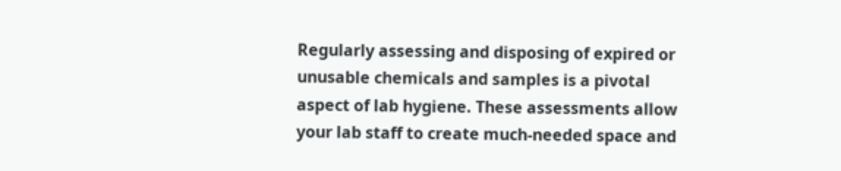Regularly assessing and disposing of expired or unusable chemicals and samples is a pivotal aspect of lab hygiene. These assessments allow your lab staff to create much-needed space and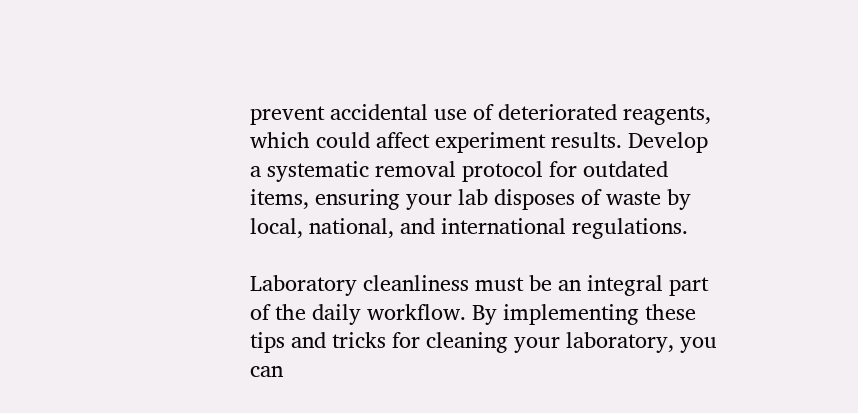prevent accidental use of deteriorated reagents, which could affect experiment results. Develop a systematic removal protocol for outdated items, ensuring your lab disposes of waste by local, national, and international regulations.

Laboratory cleanliness must be an integral part of the daily workflow. By implementing these tips and tricks for cleaning your laboratory, you can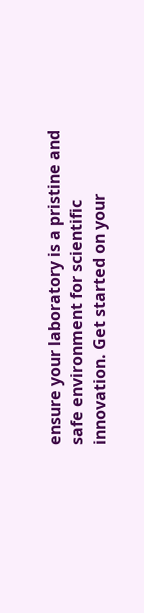ensure your laboratory is a pristine and safe environment for scientific innovation. Get started on your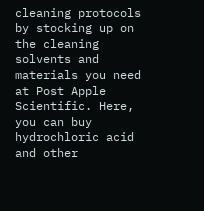cleaning protocols by stocking up on the cleaning solvents and materials you need at Post Apple Scientific. Here, you can buy hydrochloric acid and other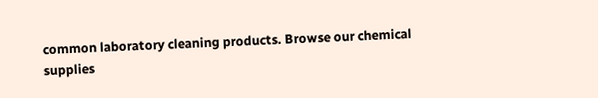common laboratory cleaning products. Browse our chemical supplies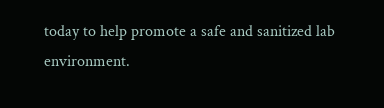today to help promote a safe and sanitized lab environment.